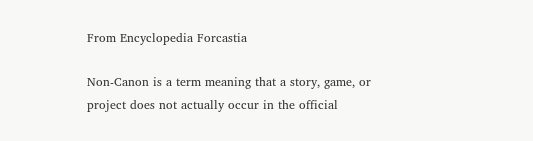From Encyclopedia Forcastia

Non-Canon is a term meaning that a story, game, or project does not actually occur in the official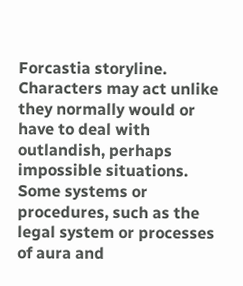Forcastia storyline. Characters may act unlike they normally would or have to deal with outlandish, perhaps impossible situations. Some systems or procedures, such as the legal system or processes of aura and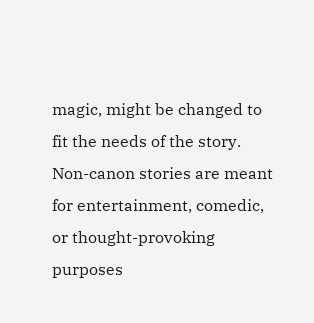magic, might be changed to fit the needs of the story. Non-canon stories are meant for entertainment, comedic, or thought-provoking purposes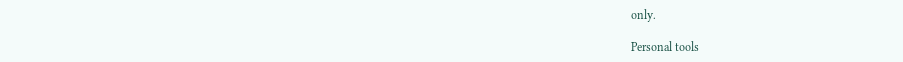only.

Personal tools